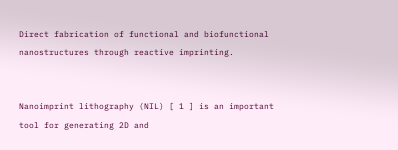Direct fabrication of functional and biofunctional nanostructures through reactive imprinting.


Nanoimprint lithography (NIL) [ 1 ] is an important tool for generating 2D and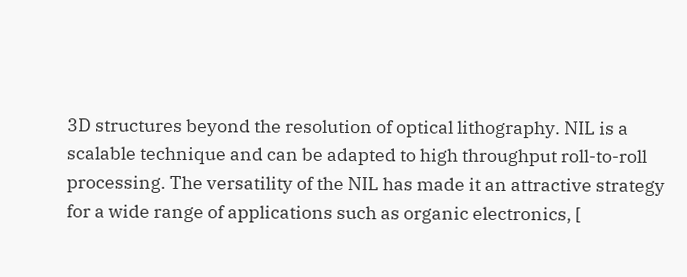3D structures beyond the resolution of optical lithography. NIL is a scalable technique and can be adapted to high throughput roll-to-roll processing. The versatility of the NIL has made it an attractive strategy for a wide range of applications such as organic electronics, [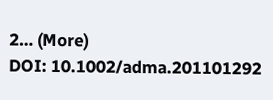2… (More)
DOI: 10.1002/adma.201101292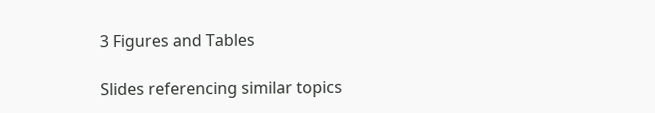3 Figures and Tables

Slides referencing similar topics